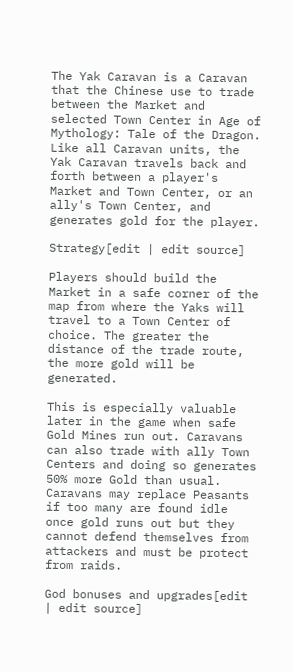The Yak Caravan is a Caravan that the Chinese use to trade between the Market and selected Town Center in Age of Mythology: Tale of the Dragon. Like all Caravan units, the Yak Caravan travels back and forth between a player's Market and Town Center, or an ally's Town Center, and generates gold for the player.

Strategy[edit | edit source]

Players should build the Market in a safe corner of the map from where the Yaks will travel to a Town Center of choice. The greater the distance of the trade route, the more gold will be generated.

This is especially valuable later in the game when safe Gold Mines run out. Caravans can also trade with ally Town Centers and doing so generates 50% more Gold than usual. Caravans may replace Peasants if too many are found idle once gold runs out but they cannot defend themselves from attackers and must be protect from raids.

God bonuses and upgrades[edit | edit source]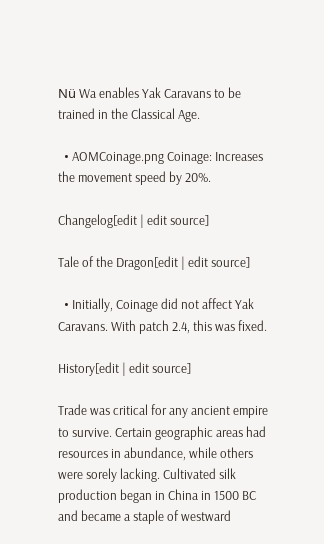Nü Wa enables Yak Caravans to be trained in the Classical Age.

  • AOMCoinage.png Coinage: Increases the movement speed by 20%.

Changelog[edit | edit source]

Tale of the Dragon[edit | edit source]

  • Initially, Coinage did not affect Yak Caravans. With patch 2.4, this was fixed.

History[edit | edit source]

Trade was critical for any ancient empire to survive. Certain geographic areas had resources in abundance, while others were sorely lacking. Cultivated silk production began in China in 1500 BC and became a staple of westward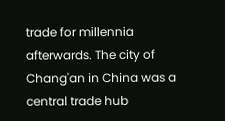trade for millennia afterwards. The city of Chang'an in China was a central trade hub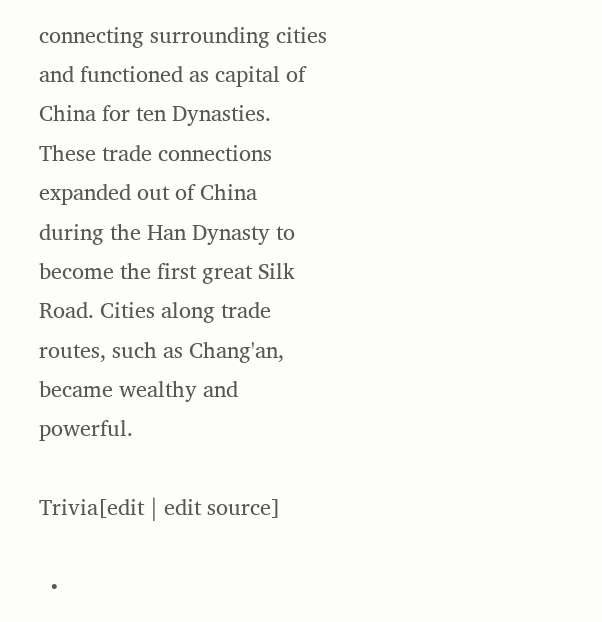connecting surrounding cities and functioned as capital of China for ten Dynasties. These trade connections expanded out of China during the Han Dynasty to become the first great Silk Road. Cities along trade routes, such as Chang'an, became wealthy and powerful.

Trivia[edit | edit source]

  •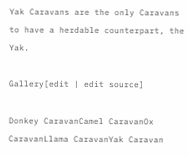Yak Caravans are the only Caravans to have a herdable counterpart, the Yak.

Gallery[edit | edit source]

Donkey CaravanCamel CaravanOx CaravanLlama CaravanYak Caravan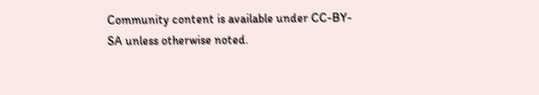Community content is available under CC-BY-SA unless otherwise noted.